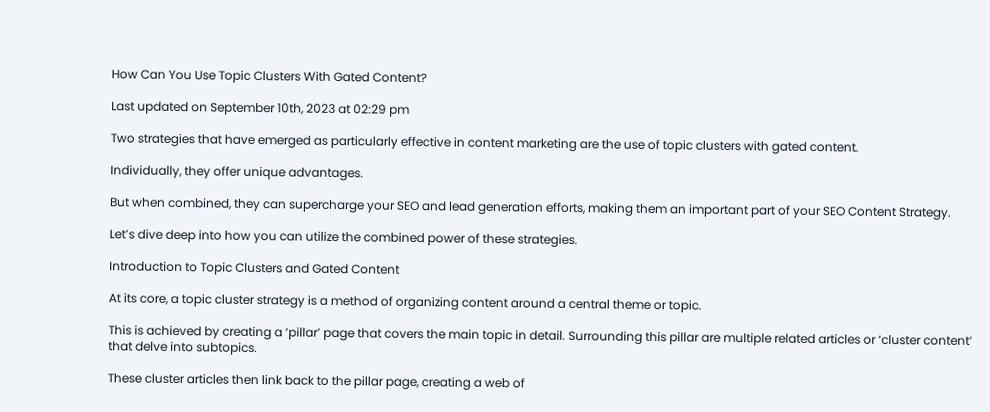How Can You Use Topic Clusters With Gated Content?

Last updated on September 10th, 2023 at 02:29 pm

Two strategies that have emerged as particularly effective in content marketing are the use of topic clusters with gated content.

Individually, they offer unique advantages.

But when combined, they can supercharge your SEO and lead generation efforts, making them an important part of your SEO Content Strategy.

Let’s dive deep into how you can utilize the combined power of these strategies.

Introduction to Topic Clusters and Gated Content

At its core, a topic cluster strategy is a method of organizing content around a central theme or topic.

This is achieved by creating a ‘pillar’ page that covers the main topic in detail. Surrounding this pillar are multiple related articles or ‘cluster content’ that delve into subtopics.

These cluster articles then link back to the pillar page, creating a web of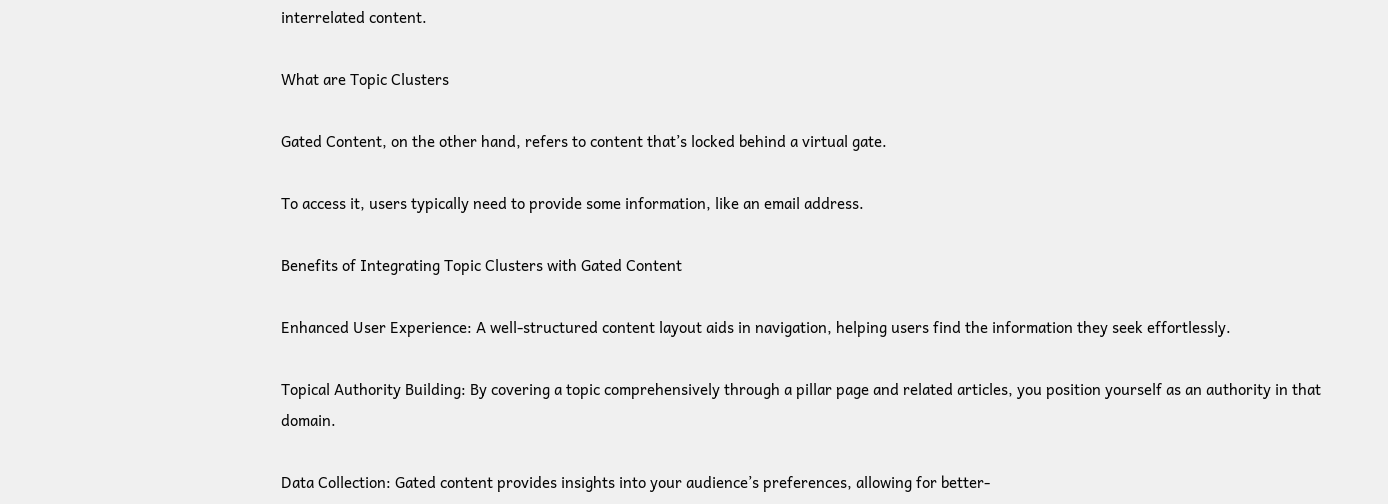interrelated content.

What are Topic Clusters

Gated Content, on the other hand, refers to content that’s locked behind a virtual gate.

To access it, users typically need to provide some information, like an email address.

Benefits of Integrating Topic Clusters with Gated Content

Enhanced User Experience: A well-structured content layout aids in navigation, helping users find the information they seek effortlessly.

Topical Authority Building: By covering a topic comprehensively through a pillar page and related articles, you position yourself as an authority in that domain.

Data Collection: Gated content provides insights into your audience’s preferences, allowing for better-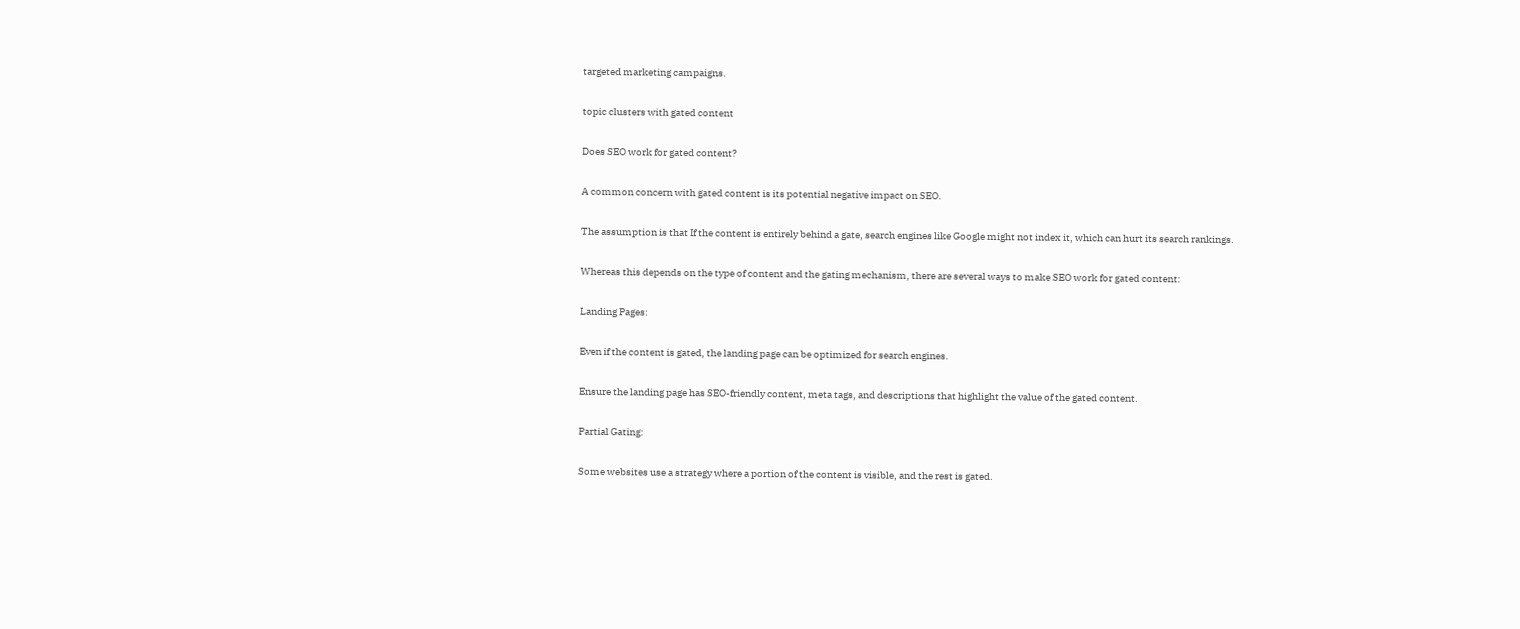targeted marketing campaigns.

topic clusters with gated content

Does SEO work for gated content?

A common concern with gated content is its potential negative impact on SEO.

The assumption is that If the content is entirely behind a gate, search engines like Google might not index it, which can hurt its search rankings.

Whereas this depends on the type of content and the gating mechanism, there are several ways to make SEO work for gated content:

Landing Pages:

Even if the content is gated, the landing page can be optimized for search engines.

Ensure the landing page has SEO-friendly content, meta tags, and descriptions that highlight the value of the gated content.

Partial Gating:

Some websites use a strategy where a portion of the content is visible, and the rest is gated.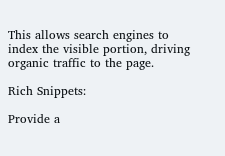This allows search engines to index the visible portion, driving organic traffic to the page.

Rich Snippets:

Provide a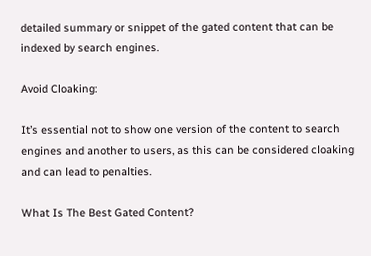detailed summary or snippet of the gated content that can be indexed by search engines.

Avoid Cloaking:

It’s essential not to show one version of the content to search engines and another to users, as this can be considered cloaking and can lead to penalties.

What Is The Best Gated Content?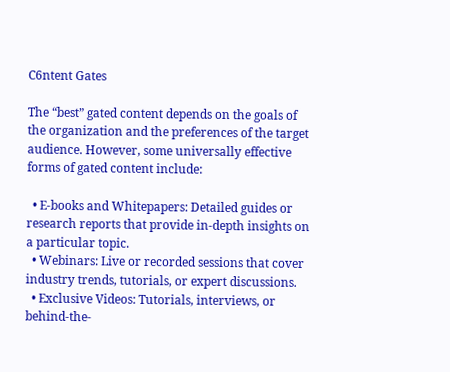C6ntent Gates

The “best” gated content depends on the goals of the organization and the preferences of the target audience. However, some universally effective forms of gated content include:

  • E-books and Whitepapers: Detailed guides or research reports that provide in-depth insights on a particular topic.
  • Webinars: Live or recorded sessions that cover industry trends, tutorials, or expert discussions.
  • Exclusive Videos: Tutorials, interviews, or behind-the-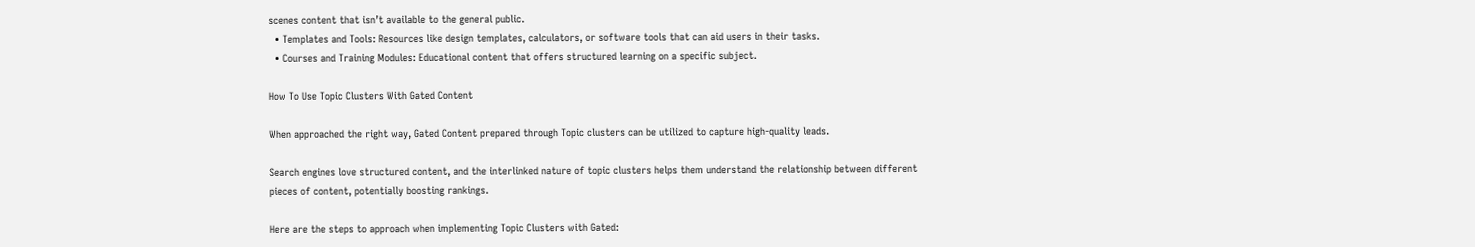scenes content that isn’t available to the general public.
  • Templates and Tools: Resources like design templates, calculators, or software tools that can aid users in their tasks.
  • Courses and Training Modules: Educational content that offers structured learning on a specific subject.

How To Use Topic Clusters With Gated Content

When approached the right way, Gated Content prepared through Topic clusters can be utilized to capture high-quality leads.

Search engines love structured content, and the interlinked nature of topic clusters helps them understand the relationship between different pieces of content, potentially boosting rankings.

Here are the steps to approach when implementing Topic Clusters with Gated: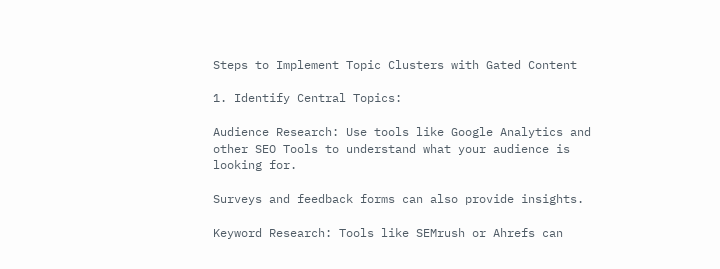Steps to Implement Topic Clusters with Gated Content

1. Identify Central Topics:

Audience Research: Use tools like Google Analytics and other SEO Tools to understand what your audience is looking for.

Surveys and feedback forms can also provide insights.

Keyword Research: Tools like SEMrush or Ahrefs can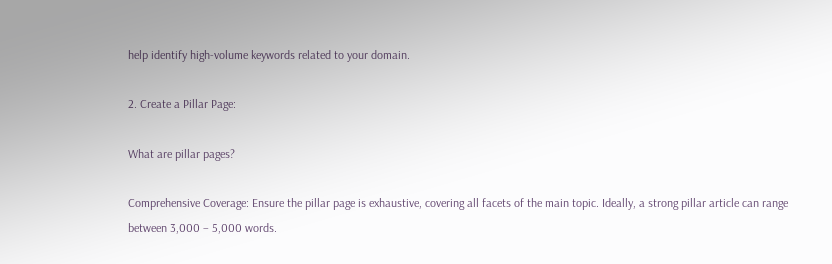help identify high-volume keywords related to your domain.

2. Create a Pillar Page:

What are pillar pages?

Comprehensive Coverage: Ensure the pillar page is exhaustive, covering all facets of the main topic. Ideally, a strong pillar article can range between 3,000 – 5,000 words.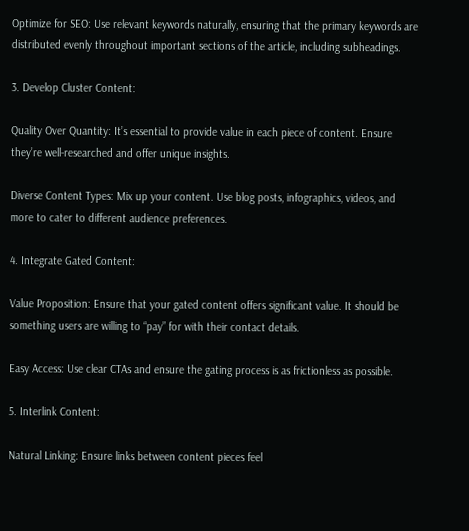Optimize for SEO: Use relevant keywords naturally, ensuring that the primary keywords are distributed evenly throughout important sections of the article, including subheadings.

3. Develop Cluster Content:

Quality Over Quantity: It’s essential to provide value in each piece of content. Ensure they’re well-researched and offer unique insights.

Diverse Content Types: Mix up your content. Use blog posts, infographics, videos, and more to cater to different audience preferences.

4. Integrate Gated Content:

Value Proposition: Ensure that your gated content offers significant value. It should be something users are willing to “pay” for with their contact details.

Easy Access: Use clear CTAs and ensure the gating process is as frictionless as possible.

5. Interlink Content:

Natural Linking: Ensure links between content pieces feel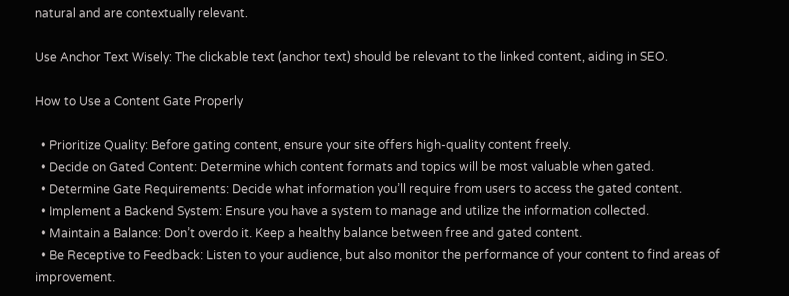natural and are contextually relevant.

Use Anchor Text Wisely: The clickable text (anchor text) should be relevant to the linked content, aiding in SEO.

How to Use a Content Gate Properly

  • Prioritize Quality: Before gating content, ensure your site offers high-quality content freely.
  • Decide on Gated Content: Determine which content formats and topics will be most valuable when gated.
  • Determine Gate Requirements: Decide what information you’ll require from users to access the gated content.
  • Implement a Backend System: Ensure you have a system to manage and utilize the information collected.
  • Maintain a Balance: Don’t overdo it. Keep a healthy balance between free and gated content.
  • Be Receptive to Feedback: Listen to your audience, but also monitor the performance of your content to find areas of improvement.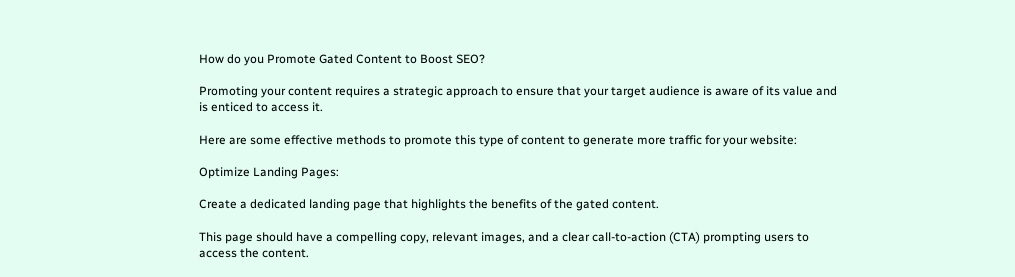How do you Promote Gated Content to Boost SEO?

Promoting your content requires a strategic approach to ensure that your target audience is aware of its value and is enticed to access it.

Here are some effective methods to promote this type of content to generate more traffic for your website:

Optimize Landing Pages:

Create a dedicated landing page that highlights the benefits of the gated content.

This page should have a compelling copy, relevant images, and a clear call-to-action (CTA) prompting users to access the content.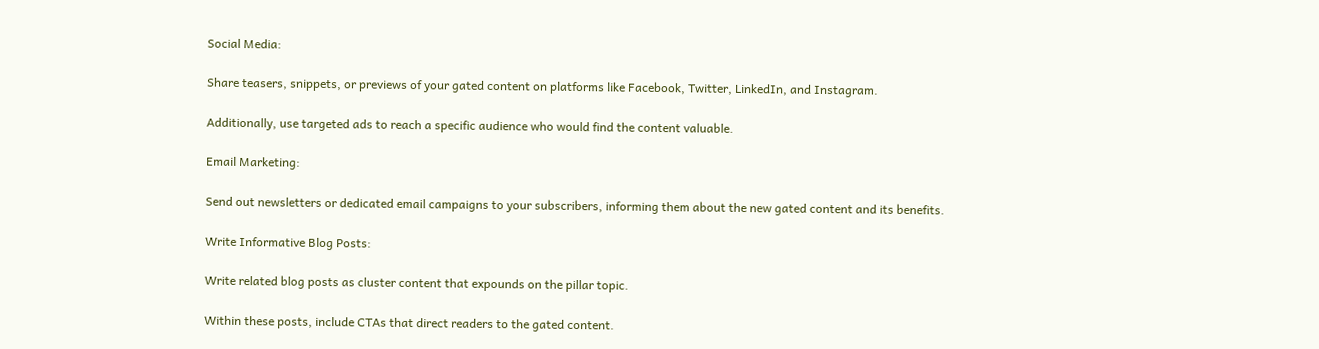Social Media:

Share teasers, snippets, or previews of your gated content on platforms like Facebook, Twitter, LinkedIn, and Instagram.

Additionally, use targeted ads to reach a specific audience who would find the content valuable.

Email Marketing:

Send out newsletters or dedicated email campaigns to your subscribers, informing them about the new gated content and its benefits.

Write Informative Blog Posts:

Write related blog posts as cluster content that expounds on the pillar topic.

Within these posts, include CTAs that direct readers to the gated content.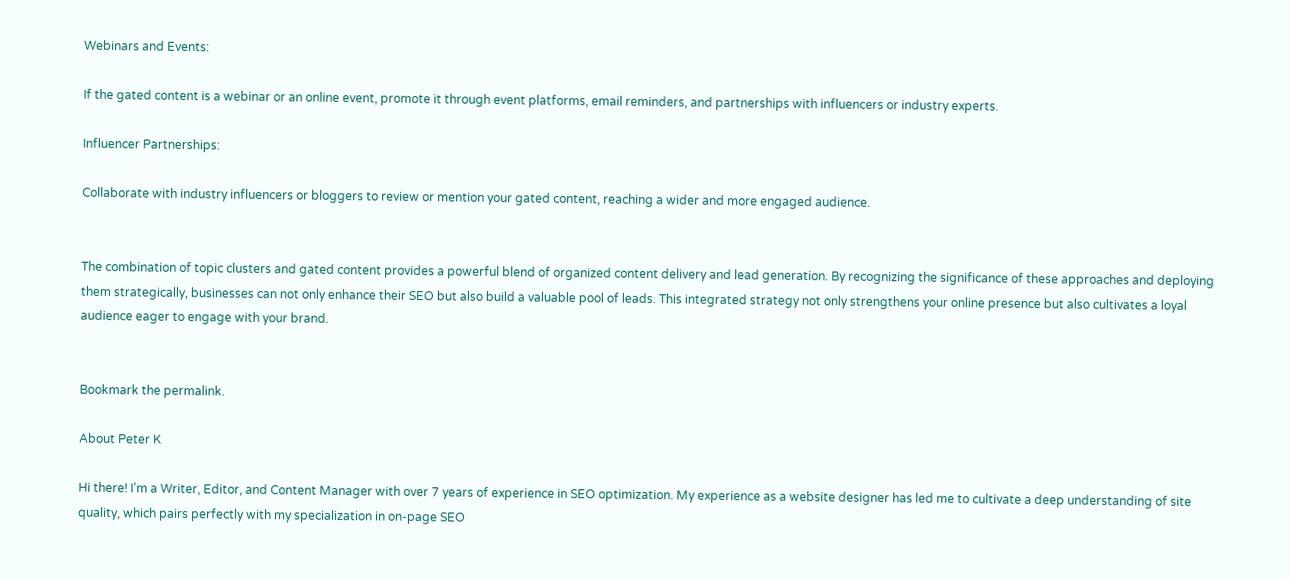Webinars and Events:

If the gated content is a webinar or an online event, promote it through event platforms, email reminders, and partnerships with influencers or industry experts.

Influencer Partnerships:

Collaborate with industry influencers or bloggers to review or mention your gated content, reaching a wider and more engaged audience.


The combination of topic clusters and gated content provides a powerful blend of organized content delivery and lead generation. By recognizing the significance of these approaches and deploying them strategically, businesses can not only enhance their SEO but also build a valuable pool of leads. This integrated strategy not only strengthens your online presence but also cultivates a loyal audience eager to engage with your brand.


Bookmark the permalink.

About Peter K

Hi there! I'm a Writer, Editor, and Content Manager with over 7 years of experience in SEO optimization. My experience as a website designer has led me to cultivate a deep understanding of site quality, which pairs perfectly with my specialization in on-page SEO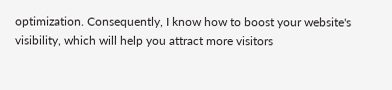optimization. Consequently, I know how to boost your website's visibility, which will help you attract more visitors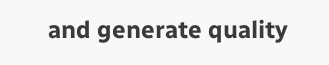and generate quality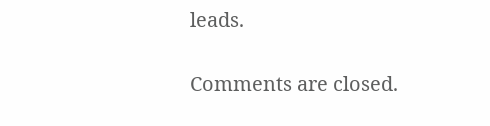leads.

Comments are closed.